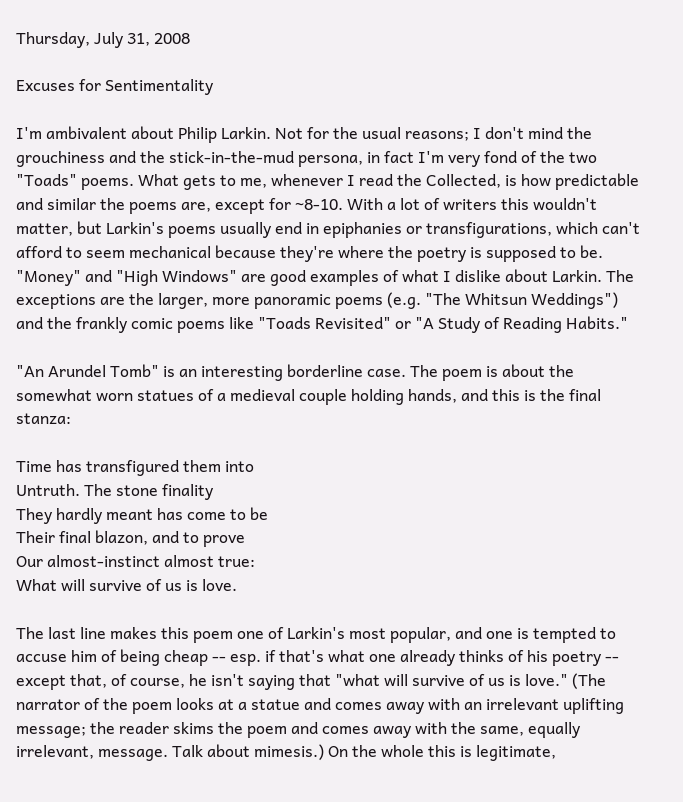Thursday, July 31, 2008

Excuses for Sentimentality

I'm ambivalent about Philip Larkin. Not for the usual reasons; I don't mind the grouchiness and the stick-in-the-mud persona, in fact I'm very fond of the two "Toads" poems. What gets to me, whenever I read the Collected, is how predictable and similar the poems are, except for ~8-10. With a lot of writers this wouldn't matter, but Larkin's poems usually end in epiphanies or transfigurations, which can't afford to seem mechanical because they're where the poetry is supposed to be. "Money" and "High Windows" are good examples of what I dislike about Larkin. The exceptions are the larger, more panoramic poems (e.g. "The Whitsun Weddings") and the frankly comic poems like "Toads Revisited" or "A Study of Reading Habits."

"An Arundel Tomb" is an interesting borderline case. The poem is about the somewhat worn statues of a medieval couple holding hands, and this is the final stanza:

Time has transfigured them into
Untruth. The stone finality
They hardly meant has come to be
Their final blazon, and to prove
Our almost-instinct almost true:
What will survive of us is love.

The last line makes this poem one of Larkin's most popular, and one is tempted to accuse him of being cheap -- esp. if that's what one already thinks of his poetry -- except that, of course, he isn't saying that "what will survive of us is love." (The narrator of the poem looks at a statue and comes away with an irrelevant uplifting message; the reader skims the poem and comes away with the same, equally irrelevant, message. Talk about mimesis.) On the whole this is legitimate,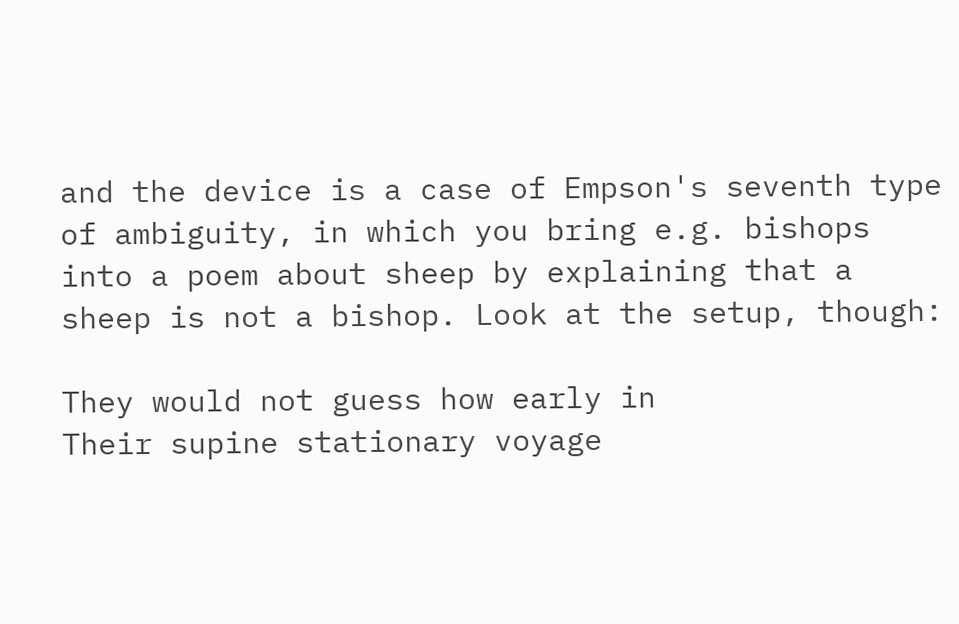and the device is a case of Empson's seventh type of ambiguity, in which you bring e.g. bishops into a poem about sheep by explaining that a sheep is not a bishop. Look at the setup, though:

They would not guess how early in
Their supine stationary voyage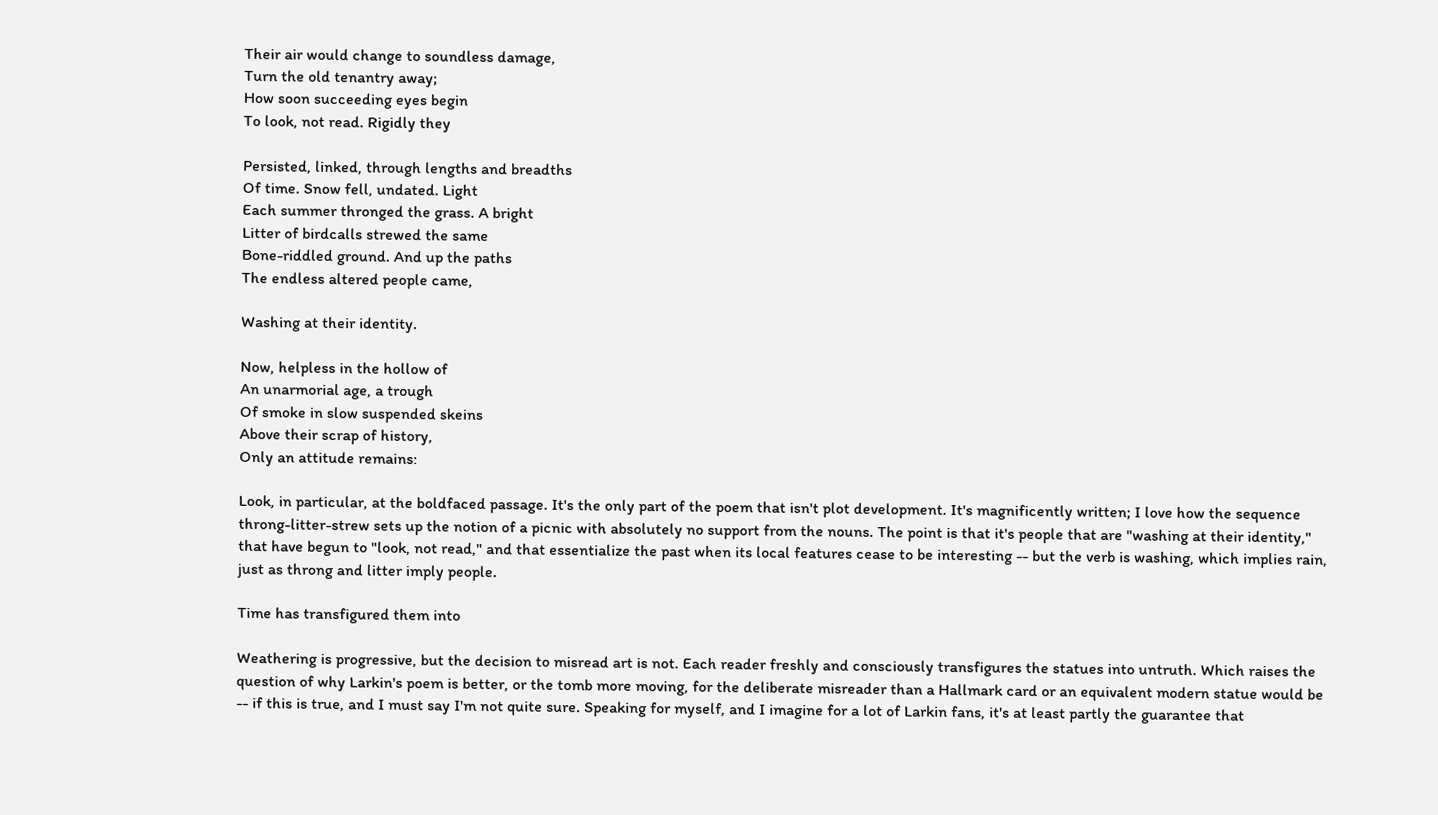Their air would change to soundless damage,
Turn the old tenantry away;
How soon succeeding eyes begin
To look, not read. Rigidly they

Persisted, linked, through lengths and breadths
Of time. Snow fell, undated. Light
Each summer thronged the grass. A bright
Litter of birdcalls strewed the same
Bone-riddled ground. And up the paths
The endless altered people came,

Washing at their identity.

Now, helpless in the hollow of
An unarmorial age, a trough
Of smoke in slow suspended skeins
Above their scrap of history,
Only an attitude remains:

Look, in particular, at the boldfaced passage. It's the only part of the poem that isn't plot development. It's magnificently written; I love how the sequence throng-litter-strew sets up the notion of a picnic with absolutely no support from the nouns. The point is that it's people that are "washing at their identity," that have begun to "look, not read," and that essentialize the past when its local features cease to be interesting -- but the verb is washing, which implies rain, just as throng and litter imply people.

Time has transfigured them into

Weathering is progressive, but the decision to misread art is not. Each reader freshly and consciously transfigures the statues into untruth. Which raises the question of why Larkin's poem is better, or the tomb more moving, for the deliberate misreader than a Hallmark card or an equivalent modern statue would be -- if this is true, and I must say I'm not quite sure. Speaking for myself, and I imagine for a lot of Larkin fans, it's at least partly the guarantee that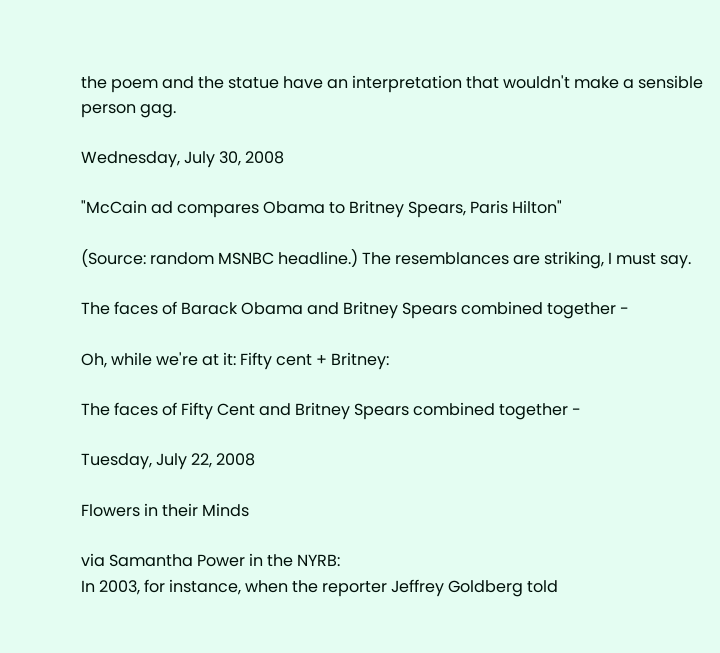the poem and the statue have an interpretation that wouldn't make a sensible person gag.

Wednesday, July 30, 2008

"McCain ad compares Obama to Britney Spears, Paris Hilton"

(Source: random MSNBC headline.) The resemblances are striking, I must say.

The faces of Barack Obama and Britney Spears combined together -

Oh, while we're at it: Fifty cent + Britney:

The faces of Fifty Cent and Britney Spears combined together -

Tuesday, July 22, 2008

Flowers in their Minds

via Samantha Power in the NYRB:
In 2003, for instance, when the reporter Jeffrey Goldberg told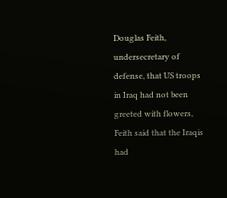Douglas Feith, undersecretary of defense, that US troops in Iraq had not been greeted with flowers, Feith said that the Iraqis had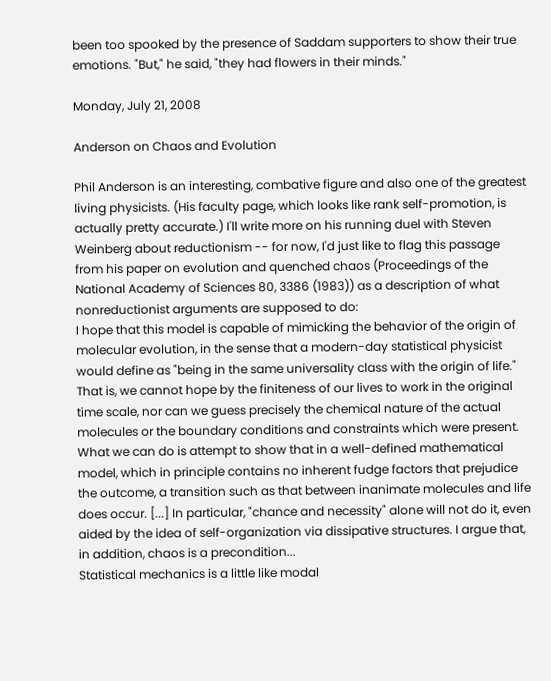been too spooked by the presence of Saddam supporters to show their true emotions. "But," he said, "they had flowers in their minds."

Monday, July 21, 2008

Anderson on Chaos and Evolution

Phil Anderson is an interesting, combative figure and also one of the greatest living physicists. (His faculty page, which looks like rank self-promotion, is actually pretty accurate.) I'll write more on his running duel with Steven Weinberg about reductionism -- for now, I'd just like to flag this passage from his paper on evolution and quenched chaos (Proceedings of the National Academy of Sciences 80, 3386 (1983)) as a description of what nonreductionist arguments are supposed to do:
I hope that this model is capable of mimicking the behavior of the origin of molecular evolution, in the sense that a modern-day statistical physicist would define as "being in the same universality class with the origin of life." That is, we cannot hope by the finiteness of our lives to work in the original time scale, nor can we guess precisely the chemical nature of the actual molecules or the boundary conditions and constraints which were present. What we can do is attempt to show that in a well-defined mathematical model, which in principle contains no inherent fudge factors that prejudice the outcome, a transition such as that between inanimate molecules and life does occur. [...] In particular, "chance and necessity" alone will not do it, even aided by the idea of self-organization via dissipative structures. I argue that, in addition, chaos is a precondition...
Statistical mechanics is a little like modal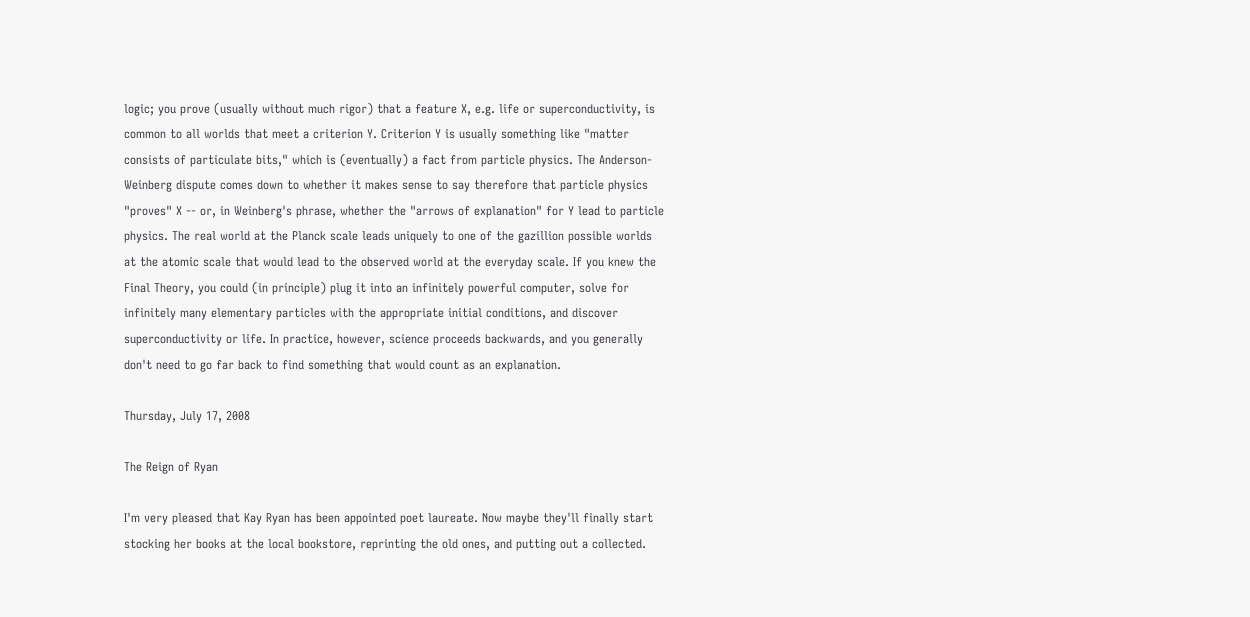logic; you prove (usually without much rigor) that a feature X, e.g. life or superconductivity, is common to all worlds that meet a criterion Y. Criterion Y is usually something like "matter consists of particulate bits," which is (eventually) a fact from particle physics. The Anderson-Weinberg dispute comes down to whether it makes sense to say therefore that particle physics "proves" X -- or, in Weinberg's phrase, whether the "arrows of explanation" for Y lead to particle physics. The real world at the Planck scale leads uniquely to one of the gazillion possible worlds at the atomic scale that would lead to the observed world at the everyday scale. If you knew the Final Theory, you could (in principle) plug it into an infinitely powerful computer, solve for infinitely many elementary particles with the appropriate initial conditions, and discover superconductivity or life. In practice, however, science proceeds backwards, and you generally don't need to go far back to find something that would count as an explanation.

Thursday, July 17, 2008

The Reign of Ryan

I'm very pleased that Kay Ryan has been appointed poet laureate. Now maybe they'll finally start stocking her books at the local bookstore, reprinting the old ones, and putting out a collected.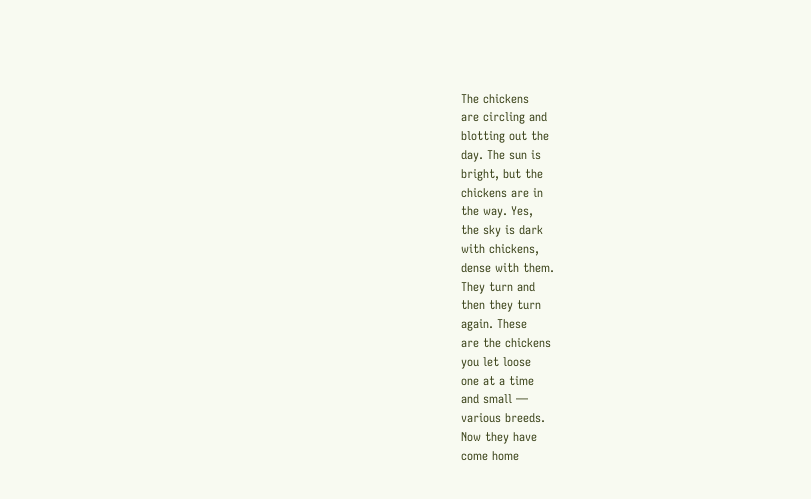The chickens
are circling and
blotting out the
day. The sun is
bright, but the
chickens are in
the way. Yes,
the sky is dark
with chickens,
dense with them.
They turn and
then they turn
again. These
are the chickens
you let loose
one at a time
and small —
various breeds.
Now they have
come home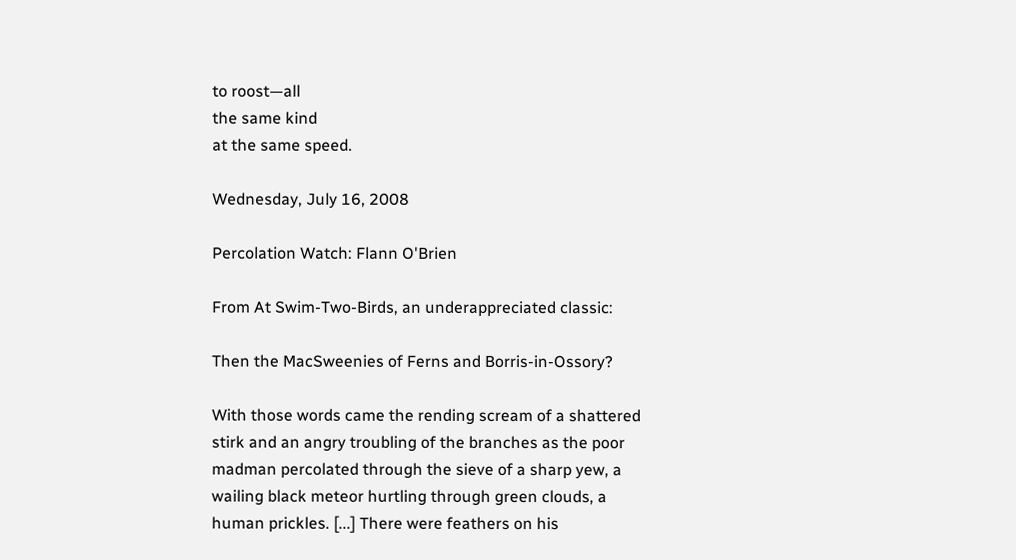to roost—all
the same kind
at the same speed.

Wednesday, July 16, 2008

Percolation Watch: Flann O'Brien

From At Swim-Two-Birds, an underappreciated classic:

Then the MacSweenies of Ferns and Borris-in-Ossory?

With those words came the rending scream of a shattered stirk and an angry troubling of the branches as the poor madman percolated through the sieve of a sharp yew, a wailing black meteor hurtling through green clouds, a human prickles. [...] There were feathers on his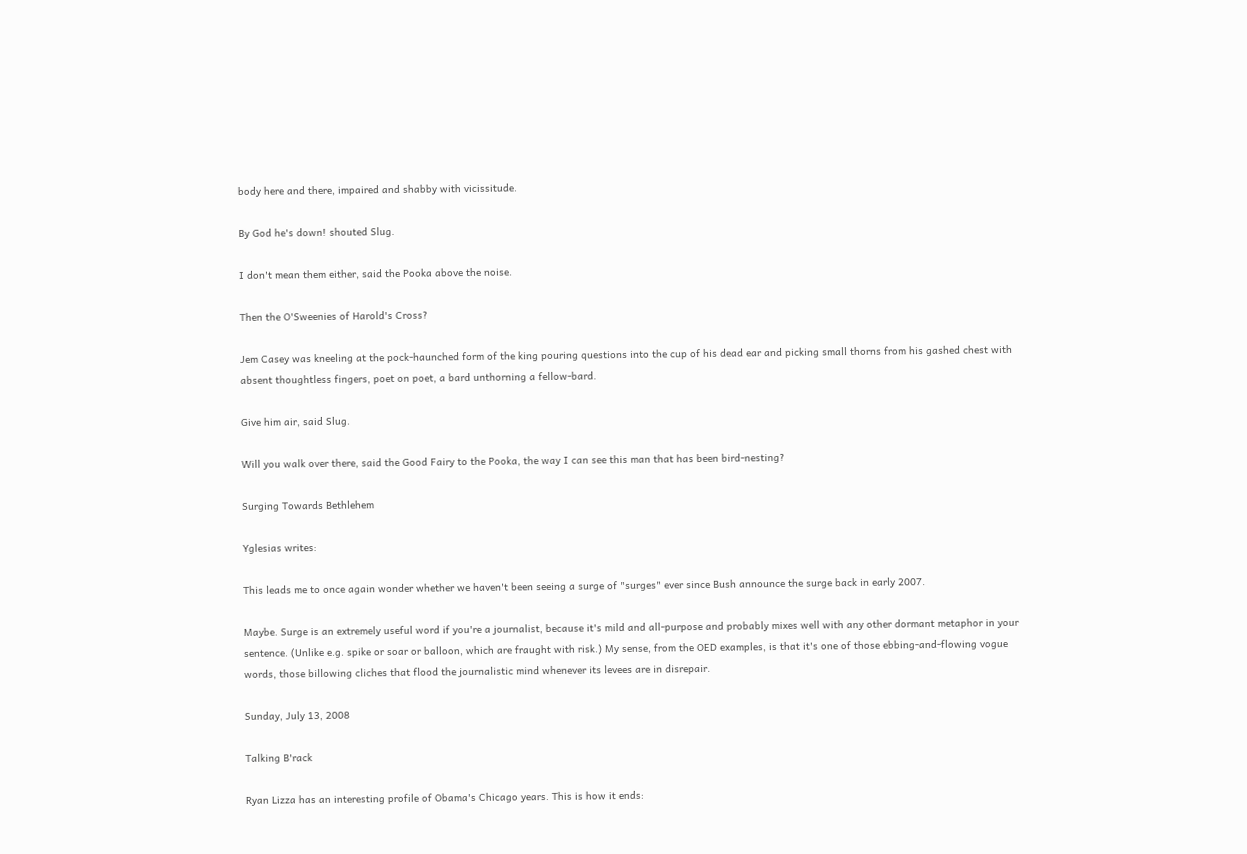body here and there, impaired and shabby with vicissitude.

By God he's down! shouted Slug.

I don't mean them either, said the Pooka above the noise.

Then the O'Sweenies of Harold's Cross?

Jem Casey was kneeling at the pock-haunched form of the king pouring questions into the cup of his dead ear and picking small thorns from his gashed chest with absent thoughtless fingers, poet on poet, a bard unthorning a fellow-bard.

Give him air, said Slug.

Will you walk over there, said the Good Fairy to the Pooka, the way I can see this man that has been bird-nesting?

Surging Towards Bethlehem

Yglesias writes:

This leads me to once again wonder whether we haven't been seeing a surge of "surges" ever since Bush announce the surge back in early 2007.

Maybe. Surge is an extremely useful word if you're a journalist, because it's mild and all-purpose and probably mixes well with any other dormant metaphor in your sentence. (Unlike e.g. spike or soar or balloon, which are fraught with risk.) My sense, from the OED examples, is that it's one of those ebbing-and-flowing vogue words, those billowing cliches that flood the journalistic mind whenever its levees are in disrepair.

Sunday, July 13, 2008

Talking B'rack

Ryan Lizza has an interesting profile of Obama's Chicago years. This is how it ends: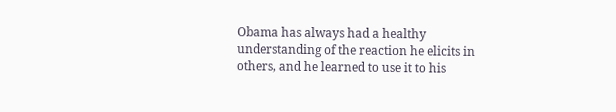Obama has always had a healthy understanding of the reaction he elicits in others, and he learned to use it to his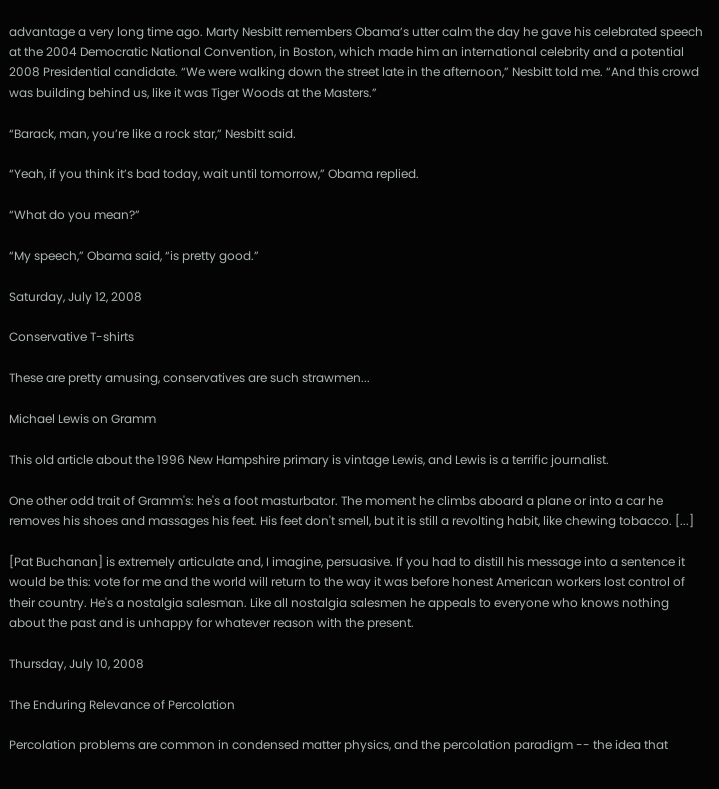advantage a very long time ago. Marty Nesbitt remembers Obama’s utter calm the day he gave his celebrated speech at the 2004 Democratic National Convention, in Boston, which made him an international celebrity and a potential 2008 Presidential candidate. “We were walking down the street late in the afternoon,” Nesbitt told me. “And this crowd was building behind us, like it was Tiger Woods at the Masters.”

“Barack, man, you’re like a rock star,” Nesbitt said.

“Yeah, if you think it’s bad today, wait until tomorrow,” Obama replied.

“What do you mean?”

“My speech,” Obama said, “is pretty good.”

Saturday, July 12, 2008

Conservative T-shirts

These are pretty amusing, conservatives are such strawmen...

Michael Lewis on Gramm

This old article about the 1996 New Hampshire primary is vintage Lewis, and Lewis is a terrific journalist.

One other odd trait of Gramm's: he's a foot masturbator. The moment he climbs aboard a plane or into a car he removes his shoes and massages his feet. His feet don't smell, but it is still a revolting habit, like chewing tobacco. [...]

[Pat Buchanan] is extremely articulate and, I imagine, persuasive. If you had to distill his message into a sentence it would be this: vote for me and the world will return to the way it was before honest American workers lost control of their country. He's a nostalgia salesman. Like all nostalgia salesmen he appeals to everyone who knows nothing about the past and is unhappy for whatever reason with the present.

Thursday, July 10, 2008

The Enduring Relevance of Percolation

Percolation problems are common in condensed matter physics, and the percolation paradigm -- the idea that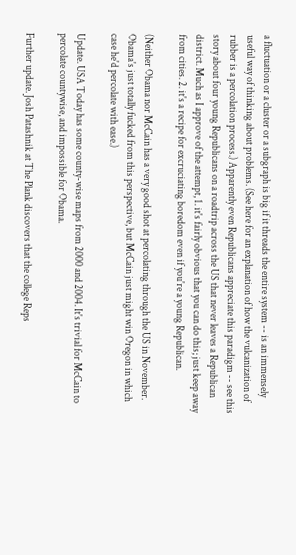a fluctuation or a cluster or a subgraph is big if it threads the entire system -- is an immensely useful way of thinking about problems. (See here for an explanation of how the vulcanization of rubber is a percolation process.) Apparently even Republicans appreciate this paradigm -- see this story about four young Republicans on a roadtrip across the US that never leaves a Republican district. Much as I approve of the attempt, 1. it's fairly obvious that you can do this; just keep away from cities. 2. it's a recipe for excruciating boredom even if you're a young Republican.

(Neither Obama nor McCain has a very good shot at percolating through the US in November. Obama's just totally fucked from this perspective, but McCain just might win Oregon in which case he'd percolate with ease.)

Update. USA Today has some county-wise maps from 2000 and 2004. It's trivial for McCain to percolate countywise, and impossible for Obama.

Further update. Josh Patashnik at The Plank discovers that the college Reps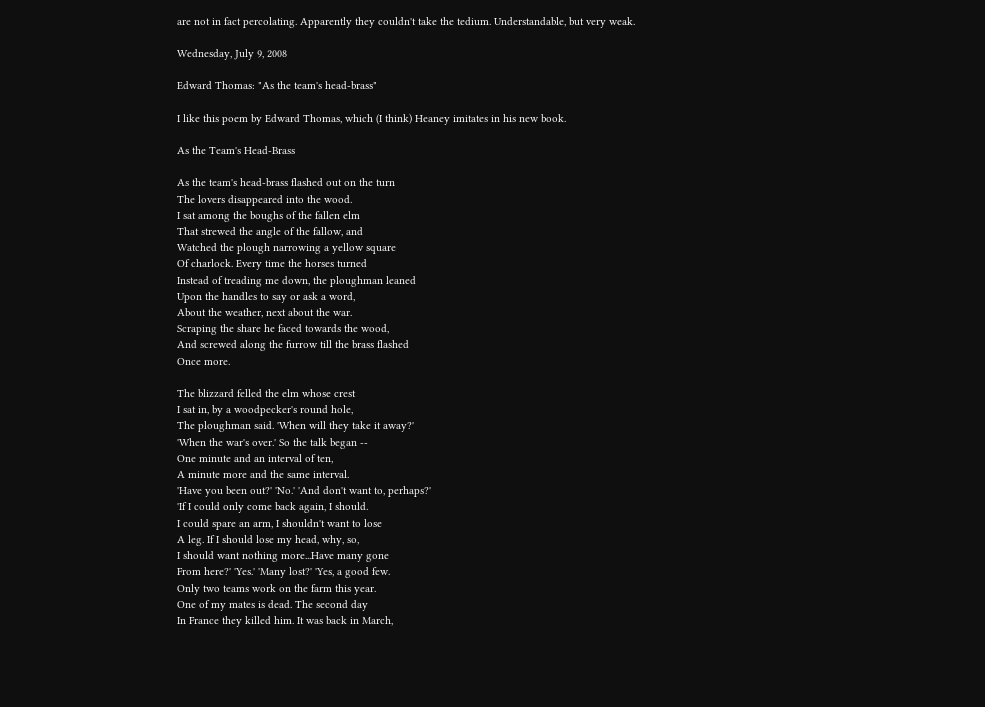are not in fact percolating. Apparently they couldn't take the tedium. Understandable, but very weak.

Wednesday, July 9, 2008

Edward Thomas: "As the team's head-brass"

I like this poem by Edward Thomas, which (I think) Heaney imitates in his new book.

As the Team's Head-Brass

As the team's head-brass flashed out on the turn
The lovers disappeared into the wood.
I sat among the boughs of the fallen elm
That strewed the angle of the fallow, and
Watched the plough narrowing a yellow square
Of charlock. Every time the horses turned
Instead of treading me down, the ploughman leaned
Upon the handles to say or ask a word,
About the weather, next about the war.
Scraping the share he faced towards the wood,
And screwed along the furrow till the brass flashed
Once more.

The blizzard felled the elm whose crest
I sat in, by a woodpecker's round hole,
The ploughman said. 'When will they take it away?'
'When the war's over.' So the talk began --
One minute and an interval of ten,
A minute more and the same interval.
'Have you been out?' 'No.' 'And don't want to, perhaps?'
'If I could only come back again, I should.
I could spare an arm, I shouldn't want to lose
A leg. If I should lose my head, why, so,
I should want nothing more...Have many gone
From here?' 'Yes.' 'Many lost?' 'Yes, a good few.
Only two teams work on the farm this year.
One of my mates is dead. The second day
In France they killed him. It was back in March,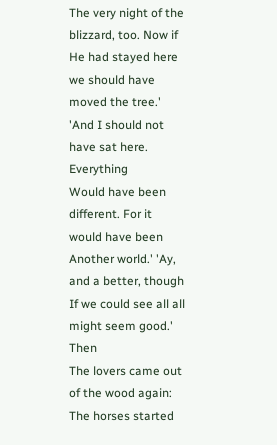The very night of the blizzard, too. Now if
He had stayed here we should have moved the tree.'
'And I should not have sat here. Everything
Would have been different. For it would have been
Another world.' 'Ay, and a better, though
If we could see all all might seem good.' Then
The lovers came out of the wood again:
The horses started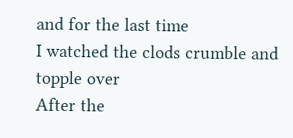and for the last time
I watched the clods crumble and topple over
After the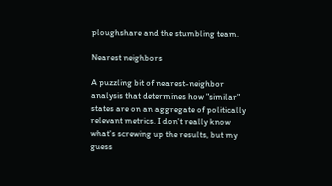ploughshare and the stumbling team.

Nearest neighbors

A puzzling bit of nearest-neighbor analysis that determines how "similar" states are on an aggregate of politically relevant metrics. I don't really know what's screwing up the results, but my guess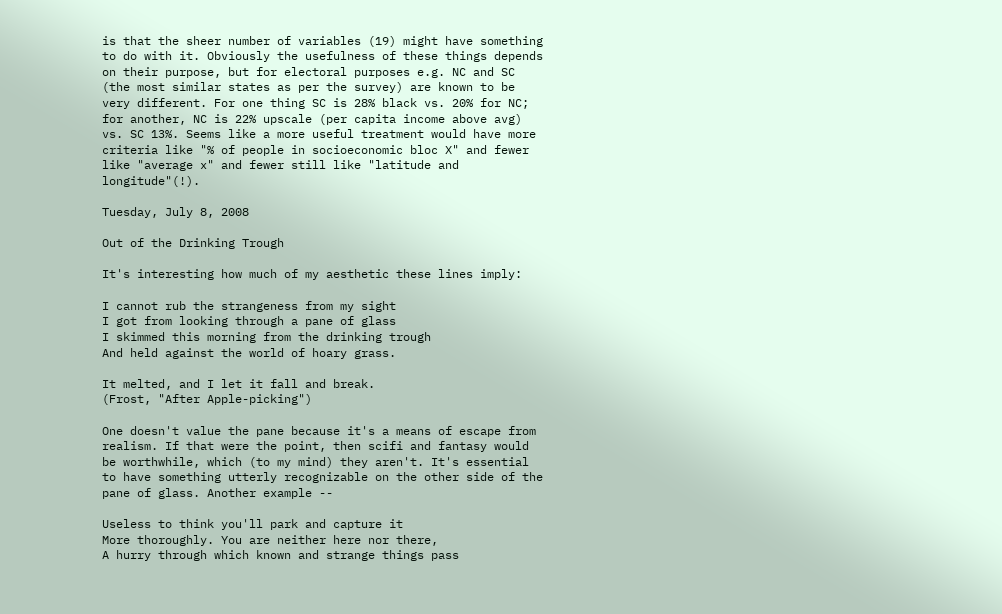is that the sheer number of variables (19) might have something to do with it. Obviously the usefulness of these things depends on their purpose, but for electoral purposes e.g. NC and SC (the most similar states as per the survey) are known to be very different. For one thing SC is 28% black vs. 20% for NC; for another, NC is 22% upscale (per capita income above avg) vs. SC 13%. Seems like a more useful treatment would have more criteria like "% of people in socioeconomic bloc X" and fewer like "average x" and fewer still like "latitude and longitude"(!).

Tuesday, July 8, 2008

Out of the Drinking Trough

It's interesting how much of my aesthetic these lines imply:

I cannot rub the strangeness from my sight
I got from looking through a pane of glass
I skimmed this morning from the drinking trough
And held against the world of hoary grass.

It melted, and I let it fall and break.
(Frost, "After Apple-picking")

One doesn't value the pane because it's a means of escape from realism. If that were the point, then scifi and fantasy would be worthwhile, which (to my mind) they aren't. It's essential to have something utterly recognizable on the other side of the pane of glass. Another example --

Useless to think you'll park and capture it
More thoroughly. You are neither here nor there,
A hurry through which known and strange things pass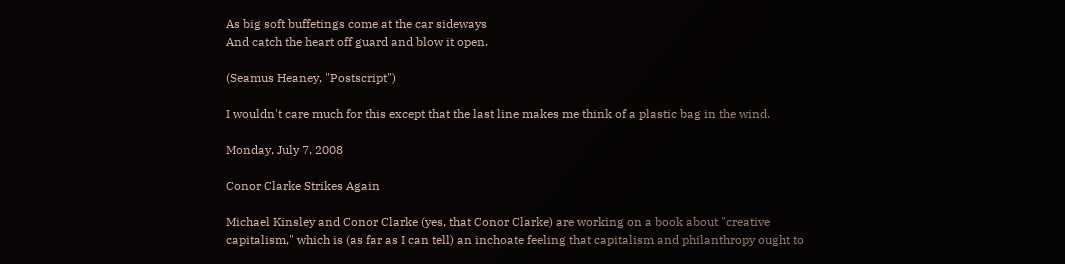As big soft buffetings come at the car sideways
And catch the heart off guard and blow it open.

(Seamus Heaney, "Postscript")

I wouldn't care much for this except that the last line makes me think of a plastic bag in the wind.

Monday, July 7, 2008

Conor Clarke Strikes Again

Michael Kinsley and Conor Clarke (yes, that Conor Clarke) are working on a book about "creative capitalism," which is (as far as I can tell) an inchoate feeling that capitalism and philanthropy ought to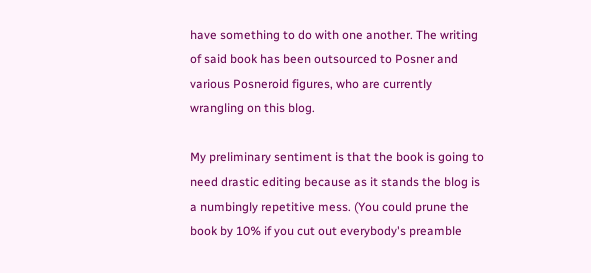have something to do with one another. The writing of said book has been outsourced to Posner and various Posneroid figures, who are currently wrangling on this blog.

My preliminary sentiment is that the book is going to need drastic editing because as it stands the blog is a numbingly repetitive mess. (You could prune the book by 10% if you cut out everybody's preamble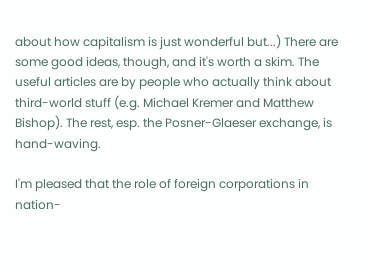about how capitalism is just wonderful but...) There are some good ideas, though, and it's worth a skim. The useful articles are by people who actually think about third-world stuff (e.g. Michael Kremer and Matthew Bishop). The rest, esp. the Posner-Glaeser exchange, is hand-waving.

I'm pleased that the role of foreign corporations in nation-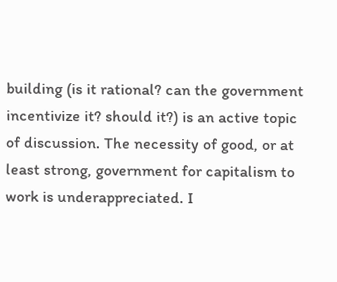building (is it rational? can the government incentivize it? should it?) is an active topic of discussion. The necessity of good, or at least strong, government for capitalism to work is underappreciated. I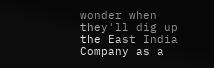wonder when they'll dig up the East India Company as a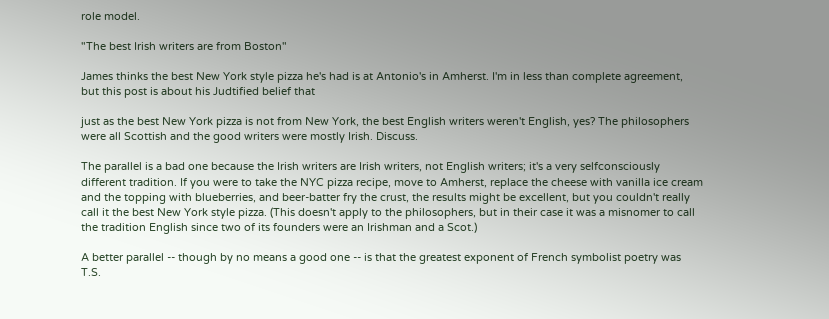role model.

"The best Irish writers are from Boston"

James thinks the best New York style pizza he's had is at Antonio's in Amherst. I'm in less than complete agreement, but this post is about his Judtified belief that

just as the best New York pizza is not from New York, the best English writers weren't English, yes? The philosophers were all Scottish and the good writers were mostly Irish. Discuss.

The parallel is a bad one because the Irish writers are Irish writers, not English writers; it's a very selfconsciously different tradition. If you were to take the NYC pizza recipe, move to Amherst, replace the cheese with vanilla ice cream and the topping with blueberries, and beer-batter fry the crust, the results might be excellent, but you couldn't really call it the best New York style pizza. (This doesn't apply to the philosophers, but in their case it was a misnomer to call the tradition English since two of its founders were an Irishman and a Scot.)

A better parallel -- though by no means a good one -- is that the greatest exponent of French symbolist poetry was T.S.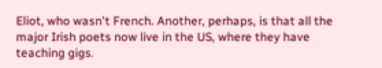Eliot, who wasn't French. Another, perhaps, is that all the major Irish poets now live in the US, where they have teaching gigs.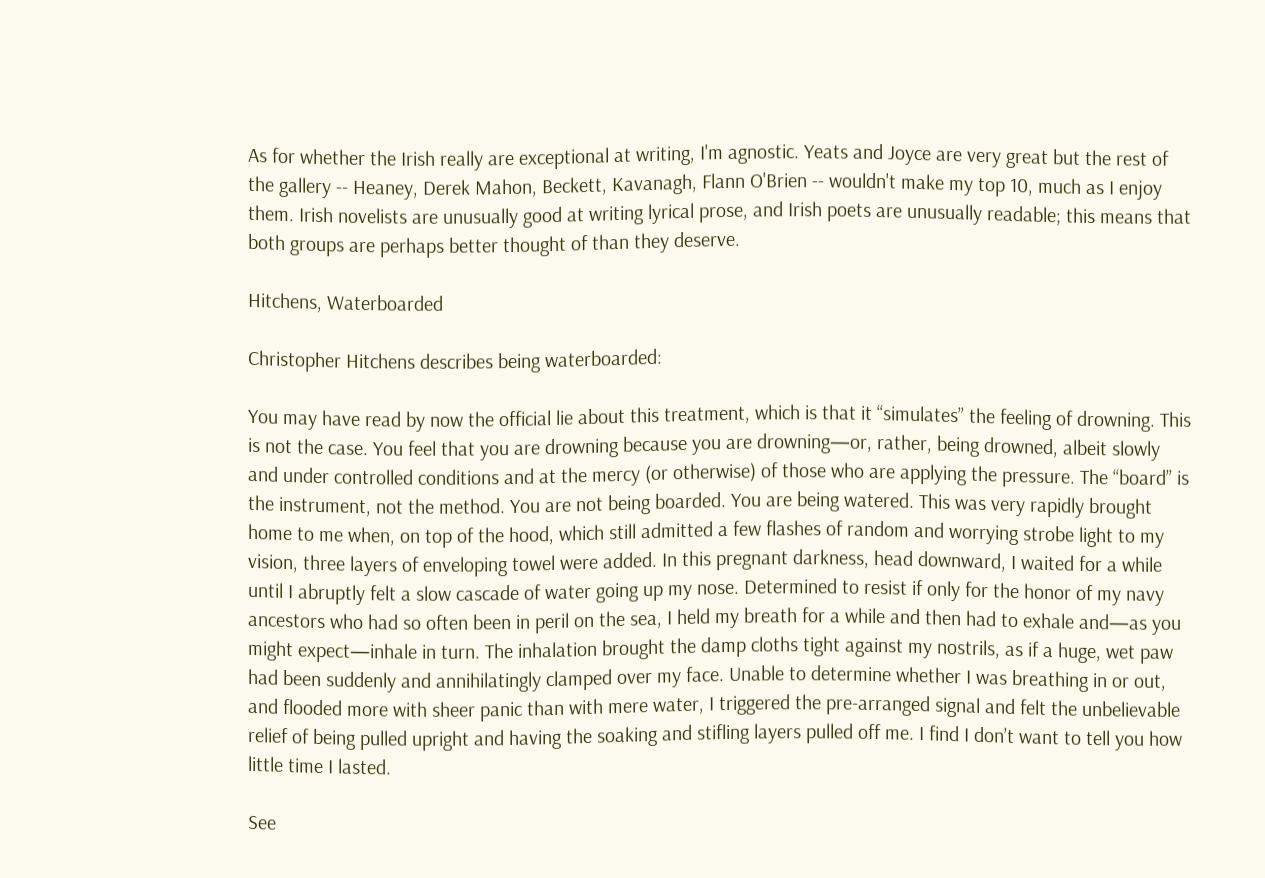As for whether the Irish really are exceptional at writing, I'm agnostic. Yeats and Joyce are very great but the rest of the gallery -- Heaney, Derek Mahon, Beckett, Kavanagh, Flann O'Brien -- wouldn't make my top 10, much as I enjoy them. Irish novelists are unusually good at writing lyrical prose, and Irish poets are unusually readable; this means that both groups are perhaps better thought of than they deserve.

Hitchens, Waterboarded

Christopher Hitchens describes being waterboarded:

You may have read by now the official lie about this treatment, which is that it “simulates” the feeling of drowning. This is not the case. You feel that you are drowning because you are drowning—or, rather, being drowned, albeit slowly and under controlled conditions and at the mercy (or otherwise) of those who are applying the pressure. The “board” is the instrument, not the method. You are not being boarded. You are being watered. This was very rapidly brought home to me when, on top of the hood, which still admitted a few flashes of random and worrying strobe light to my vision, three layers of enveloping towel were added. In this pregnant darkness, head downward, I waited for a while until I abruptly felt a slow cascade of water going up my nose. Determined to resist if only for the honor of my navy ancestors who had so often been in peril on the sea, I held my breath for a while and then had to exhale and—as you might expect—inhale in turn. The inhalation brought the damp cloths tight against my nostrils, as if a huge, wet paw had been suddenly and annihilatingly clamped over my face. Unable to determine whether I was breathing in or out, and flooded more with sheer panic than with mere water, I triggered the pre-arranged signal and felt the unbelievable relief of being pulled upright and having the soaking and stifling layers pulled off me. I find I don’t want to tell you how little time I lasted.

See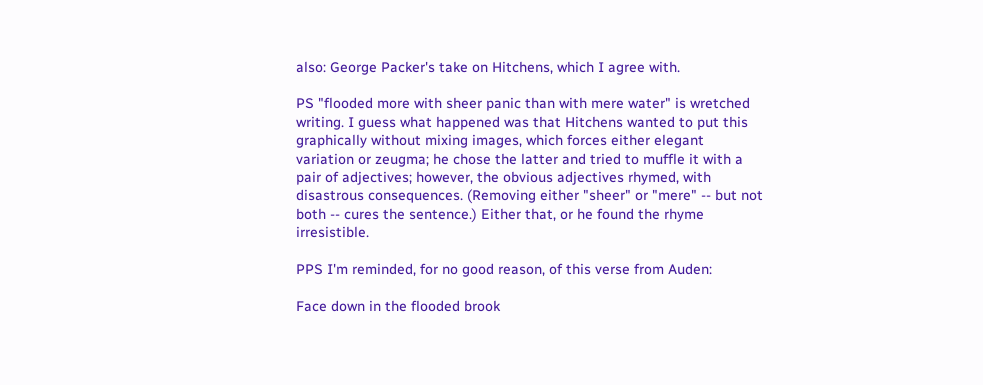also: George Packer's take on Hitchens, which I agree with.

PS "flooded more with sheer panic than with mere water" is wretched writing. I guess what happened was that Hitchens wanted to put this graphically without mixing images, which forces either elegant variation or zeugma; he chose the latter and tried to muffle it with a pair of adjectives; however, the obvious adjectives rhymed, with disastrous consequences. (Removing either "sheer" or "mere" -- but not both -- cures the sentence.) Either that, or he found the rhyme irresistible.

PPS I'm reminded, for no good reason, of this verse from Auden:

Face down in the flooded brook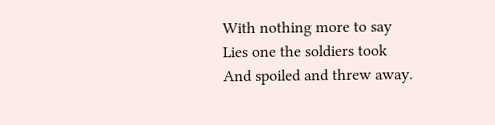With nothing more to say
Lies one the soldiers took
And spoiled and threw away.